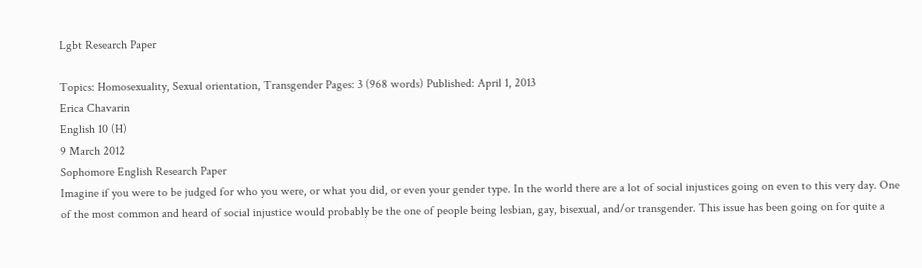Lgbt Research Paper

Topics: Homosexuality, Sexual orientation, Transgender Pages: 3 (968 words) Published: April 1, 2013
Erica Chavarin
English 10 (H)
9 March 2012
Sophomore English Research Paper
Imagine if you were to be judged for who you were, or what you did, or even your gender type. In the world there are a lot of social injustices going on even to this very day. One of the most common and heard of social injustice would probably be the one of people being lesbian, gay, bisexual, and/or transgender. This issue has been going on for quite a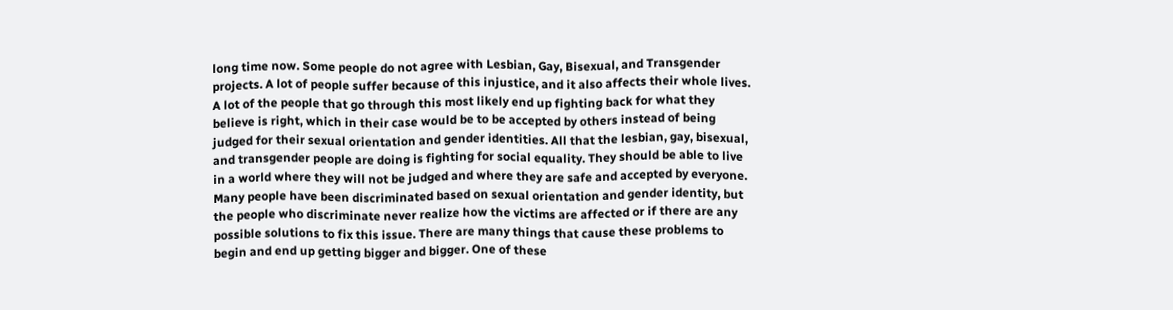long time now. Some people do not agree with Lesbian, Gay, Bisexual, and Transgender projects. A lot of people suffer because of this injustice, and it also affects their whole lives. A lot of the people that go through this most likely end up fighting back for what they believe is right, which in their case would be to be accepted by others instead of being judged for their sexual orientation and gender identities. All that the lesbian, gay, bisexual, and transgender people are doing is fighting for social equality. They should be able to live in a world where they will not be judged and where they are safe and accepted by everyone. Many people have been discriminated based on sexual orientation and gender identity, but the people who discriminate never realize how the victims are affected or if there are any possible solutions to fix this issue. There are many things that cause these problems to begin and end up getting bigger and bigger. One of these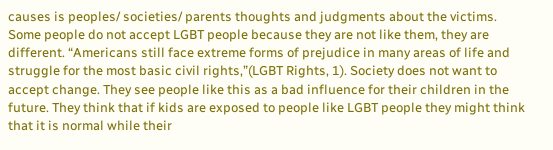causes is peoples/ societies/ parents thoughts and judgments about the victims. Some people do not accept LGBT people because they are not like them, they are different. “Americans still face extreme forms of prejudice in many areas of life and struggle for the most basic civil rights,”(LGBT Rights, 1). Society does not want to accept change. They see people like this as a bad influence for their children in the future. They think that if kids are exposed to people like LGBT people they might think that it is normal while their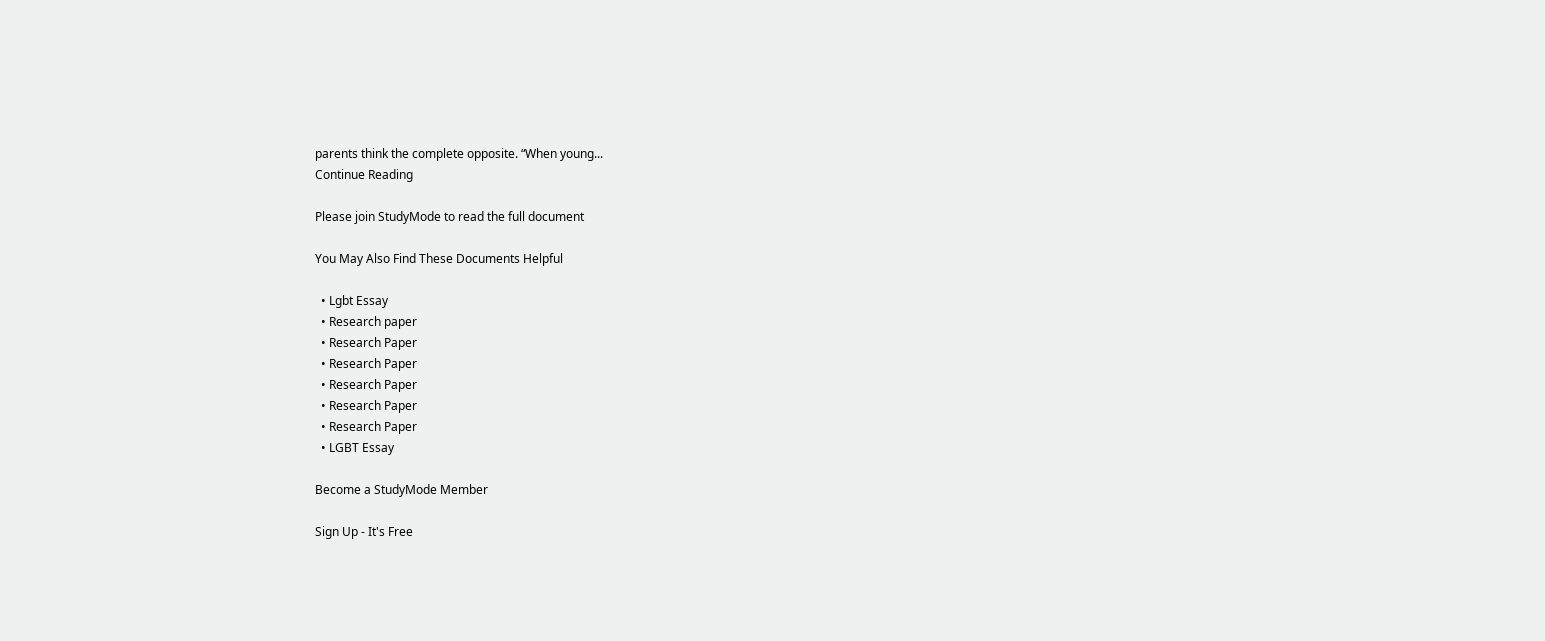parents think the complete opposite. “When young...
Continue Reading

Please join StudyMode to read the full document

You May Also Find These Documents Helpful

  • Lgbt Essay
  • Research paper
  • Research Paper
  • Research Paper
  • Research Paper
  • Research Paper
  • Research Paper
  • LGBT Essay

Become a StudyMode Member

Sign Up - It's Free